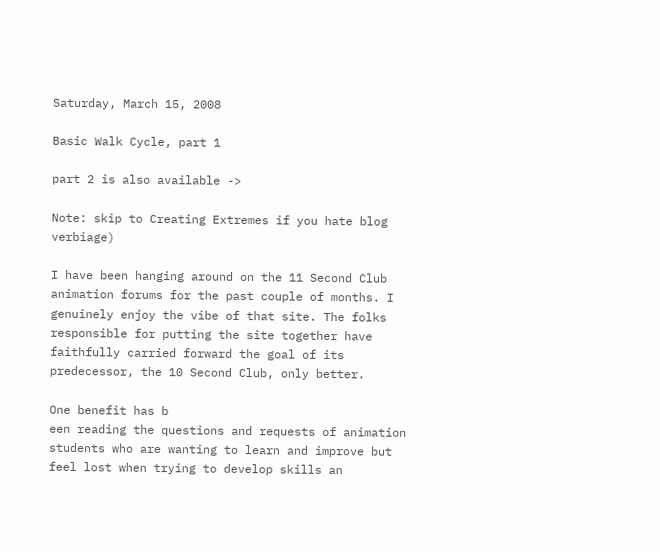Saturday, March 15, 2008

Basic Walk Cycle, part 1

part 2 is also available ->

Note: skip to Creating Extremes if you hate blog verbiage)

I have been hanging around on the 11 Second Club animation forums for the past couple of months. I genuinely enjoy the vibe of that site. The folks responsible for putting the site together have faithfully carried forward the goal of its predecessor, the 10 Second Club, only better.

One benefit has b
een reading the questions and requests of animation students who are wanting to learn and improve but feel lost when trying to develop skills an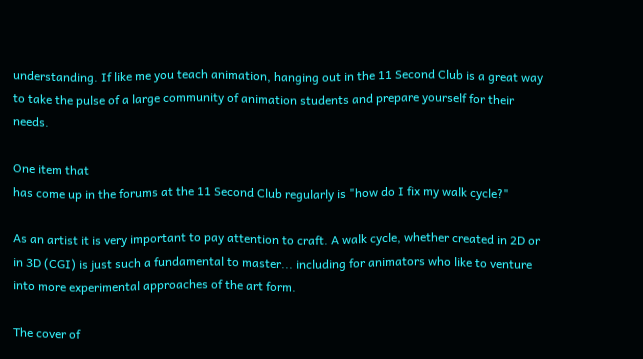understanding. If like me you teach animation, hanging out in the 11 Second Club is a great way to take the pulse of a large community of animation students and prepare yourself for their needs.

One item that
has come up in the forums at the 11 Second Club regularly is "how do I fix my walk cycle?"

As an artist it is very important to pay attention to craft. A walk cycle, whether created in 2D or in 3D (CGI) is just such a fundamental to master... including for animators who like to venture into more experimental approaches of the art form.

The cover of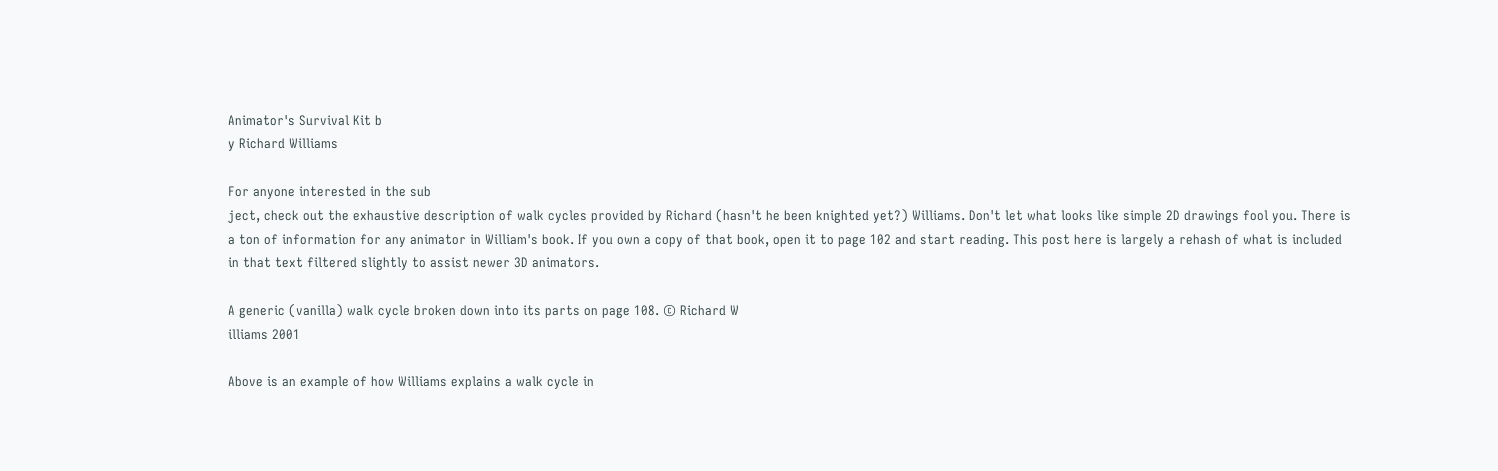Animator's Survival Kit b
y Richard Williams

For anyone interested in the sub
ject, check out the exhaustive description of walk cycles provided by Richard (hasn't he been knighted yet?) Williams. Don't let what looks like simple 2D drawings fool you. There is a ton of information for any animator in William's book. If you own a copy of that book, open it to page 102 and start reading. This post here is largely a rehash of what is included in that text filtered slightly to assist newer 3D animators.

A generic (vanilla) walk cycle broken down into its parts on page 108. © Richard W
illiams 2001

Above is an example of how Williams explains a walk cycle in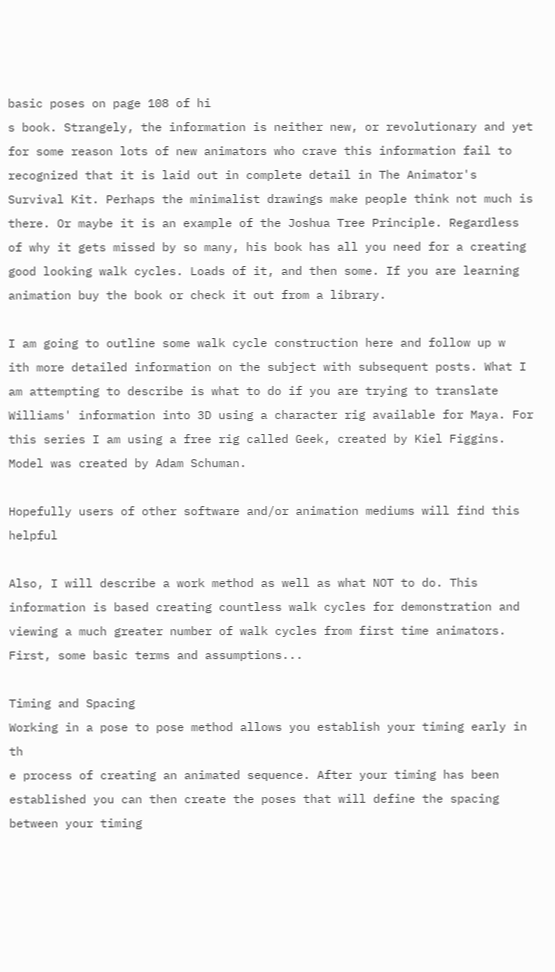basic poses on page 108 of hi
s book. Strangely, the information is neither new, or revolutionary and yet for some reason lots of new animators who crave this information fail to recognized that it is laid out in complete detail in The Animator's Survival Kit. Perhaps the minimalist drawings make people think not much is there. Or maybe it is an example of the Joshua Tree Principle. Regardless of why it gets missed by so many, his book has all you need for a creating good looking walk cycles. Loads of it, and then some. If you are learning animation buy the book or check it out from a library.

I am going to outline some walk cycle construction here and follow up w
ith more detailed information on the subject with subsequent posts. What I am attempting to describe is what to do if you are trying to translate Williams' information into 3D using a character rig available for Maya. For this series I am using a free rig called Geek, created by Kiel Figgins. Model was created by Adam Schuman.

Hopefully users of other software and/or animation mediums will find this helpful

Also, I will describe a work method as well as what NOT to do. This information is based creating countless walk cycles for demonstration and viewing a much greater number of walk cycles from first time animators. First, some basic terms and assumptions...

Timing and Spacing
Working in a pose to pose method allows you establish your timing early in th
e process of creating an animated sequence. After your timing has been established you can then create the poses that will define the spacing between your timing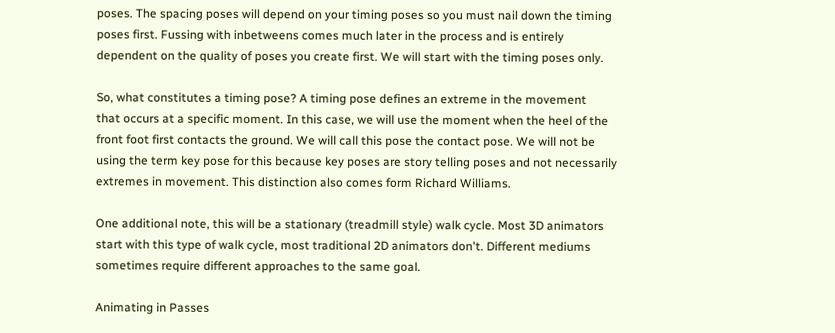poses. The spacing poses will depend on your timing poses so you must nail down the timing poses first. Fussing with inbetweens comes much later in the process and is entirely dependent on the quality of poses you create first. We will start with the timing poses only.

So, what constitutes a timing pose? A timing pose defines an extreme in the movement
that occurs at a specific moment. In this case, we will use the moment when the heel of the front foot first contacts the ground. We will call this pose the contact pose. We will not be using the term key pose for this because key poses are story telling poses and not necessarily extremes in movement. This distinction also comes form Richard Williams.

One additional note, this will be a stationary (treadmill style) walk cycle. Most 3D animators start with this type of walk cycle, most traditional 2D animators don't. Different mediums sometimes require different approaches to the same goal.

Animating in Passes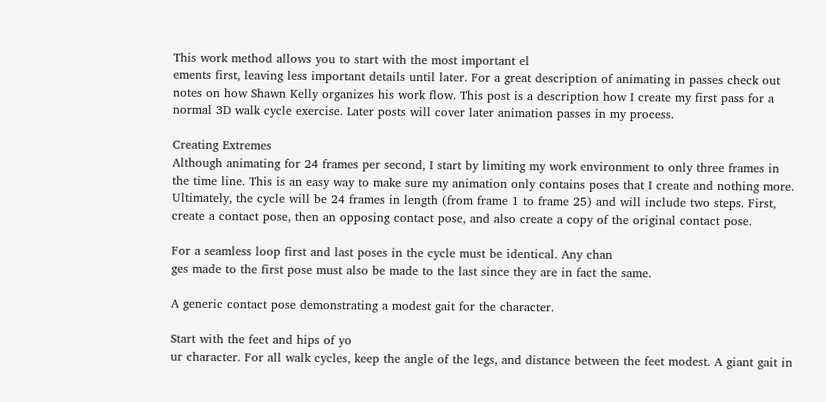This work method allows you to start with the most important el
ements first, leaving less important details until later. For a great description of animating in passes check out notes on how Shawn Kelly organizes his work flow. This post is a description how I create my first pass for a normal 3D walk cycle exercise. Later posts will cover later animation passes in my process.

Creating Extremes
Although animating for 24 frames per second, I start by limiting my work environment to only three frames in the time line. This is an easy way to make sure my animation only contains poses that I create and nothing more. Ultimately, the cycle will be 24 frames in length (from frame 1 to frame 25) and will include two steps. First, create a contact pose, then an opposing contact pose, and also create a copy of the original contact pose.

For a seamless loop first and last poses in the cycle must be identical. Any chan
ges made to the first pose must also be made to the last since they are in fact the same.

A generic contact pose demonstrating a modest gait for the character.

Start with the feet and hips of yo
ur character. For all walk cycles, keep the angle of the legs, and distance between the feet modest. A giant gait in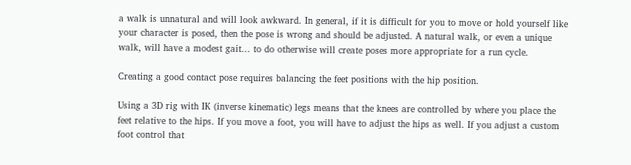a walk is unnatural and will look awkward. In general, if it is difficult for you to move or hold yourself like your character is posed, then the pose is wrong and should be adjusted. A natural walk, or even a unique walk, will have a modest gait... to do otherwise will create poses more appropriate for a run cycle.

Creating a good contact pose requires balancing the feet positions with the hip position.

Using a 3D rig with IK (inverse kinematic) legs means that the knees are controlled by where you place the feet relative to the hips. If you move a foot, you will have to adjust the hips as well. If you adjust a custom foot control that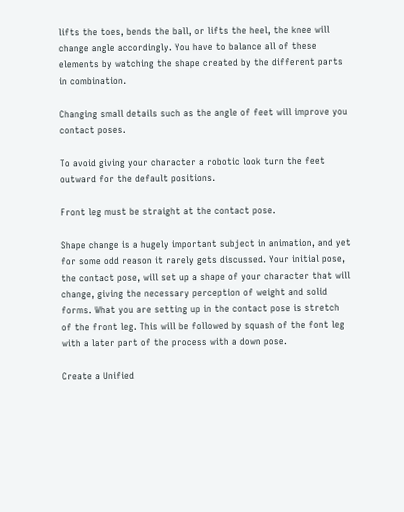lifts the toes, bends the ball, or lifts the heel, the knee will change angle accordingly. You have to balance all of these elements by watching the shape created by the different parts in combination.

Changing small details such as the angle of feet will improve you contact poses.

To avoid giving your character a robotic look turn the feet outward for the default positions.

Front leg must be straight at the contact pose.

Shape change is a hugely important subject in animation, and yet for some odd reason it rarely gets discussed. Your initial pose, the contact pose, will set up a shape of your character that will change, giving the necessary perception of weight and solid forms. What you are setting up in the contact pose is stretch of the front leg. This will be followed by squash of the font leg with a later part of the process with a down pose.

Create a Unified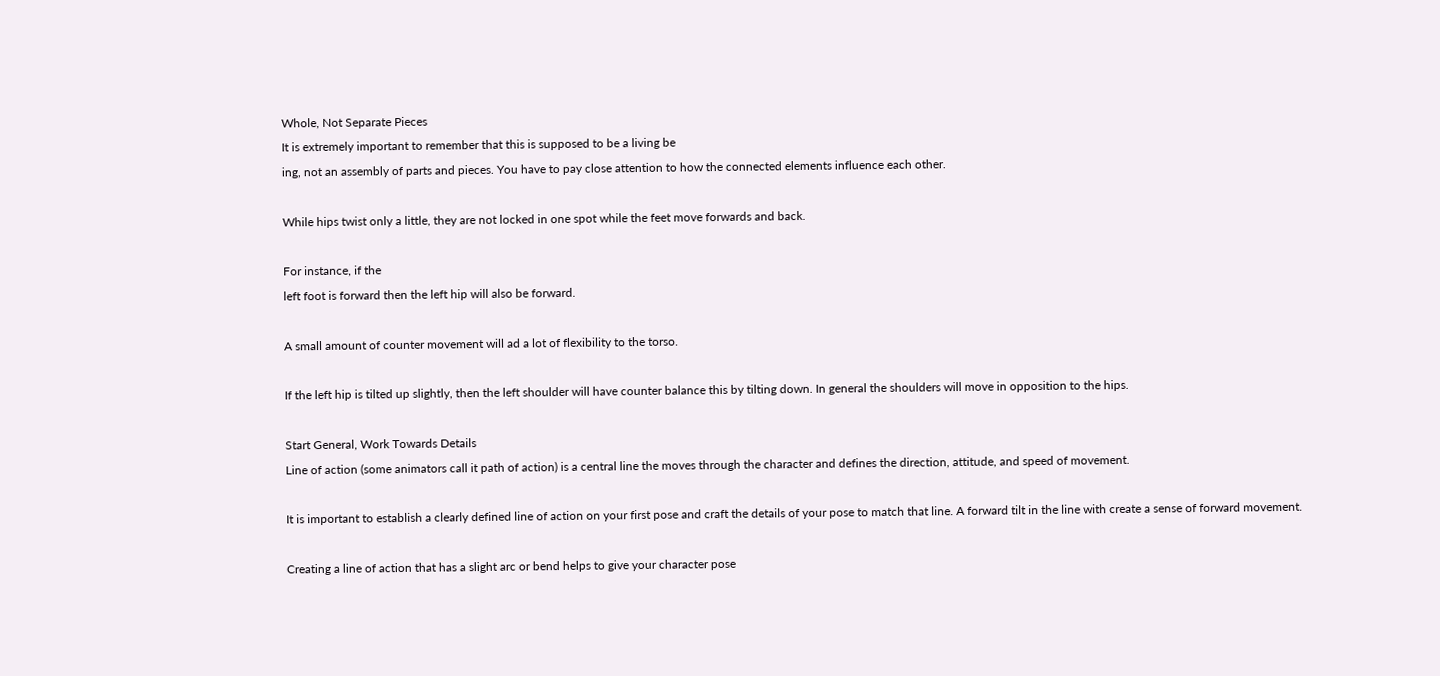Whole, Not Separate Pieces
It is extremely important to remember that this is supposed to be a living be
ing, not an assembly of parts and pieces. You have to pay close attention to how the connected elements influence each other.

While hips twist only a little, they are not locked in one spot while the feet move forwards and back.

For instance, if the
left foot is forward then the left hip will also be forward.

A small amount of counter movement will ad a lot of flexibility to the torso.

If the left hip is tilted up slightly, then the left shoulder will have counter balance this by tilting down. In general the shoulders will move in opposition to the hips.

Start General, Work Towards Details
Line of action (some animators call it path of action) is a central line the moves through the character and defines the direction, attitude, and speed of movement.

It is important to establish a clearly defined line of action on your first pose and craft the details of your pose to match that line. A forward tilt in the line with create a sense of forward movement.

Creating a line of action that has a slight arc or bend helps to give your character pose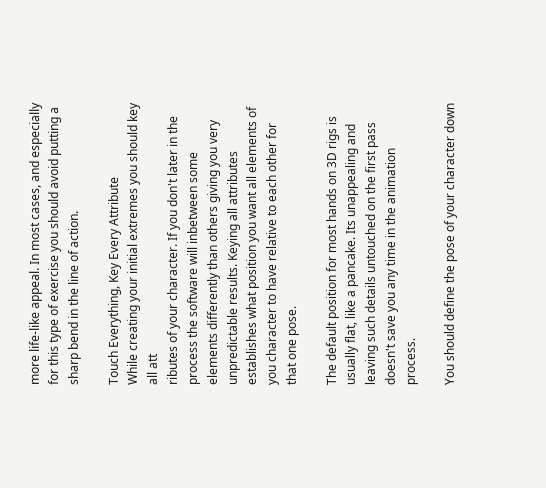more life-like appeal. In most cases, and especially for this type of exercise you should avoid putting a sharp bend in the line of action.

Touch Everything, Key Every Attribute
While creating your initial extremes you should key all att
ributes of your character. If you don't later in the process the software will inbetween some elements differently than others giving you very unpredictable results. Keying all attributes establishes what position you want all elements of you character to have relative to each other for that one pose.

The default position for most hands on 3D rigs is usually flat, like a pancake. Its unappealing and leaving such details untouched on the first pass doesn't save you any time in the animation process.

You should define the pose of your character down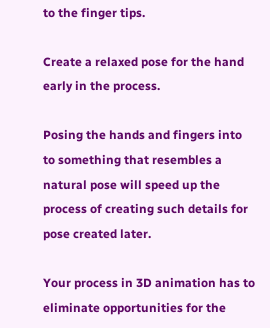to the finger tips.

Create a relaxed pose for the hand early in the process.

Posing the hands and fingers into to something that resembles a natural pose will speed up the process of creating such details for pose created later.

Your process in 3D animation has to eliminate opportunities for the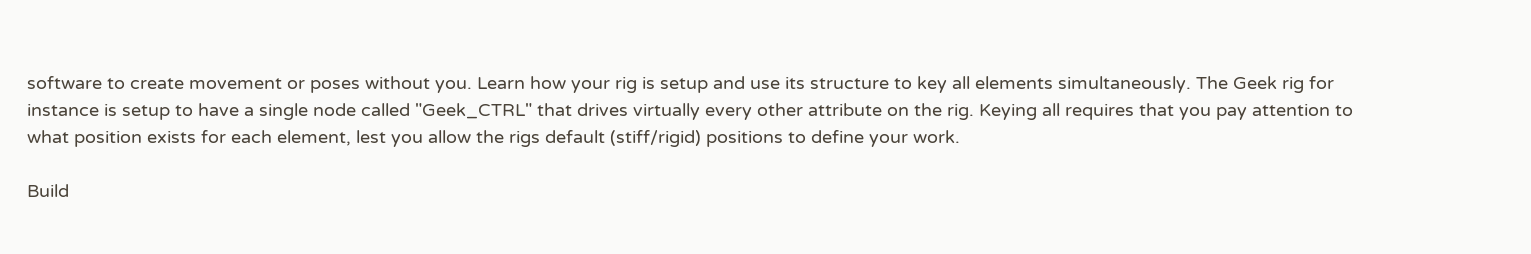software to create movement or poses without you. Learn how your rig is setup and use its structure to key all elements simultaneously. The Geek rig for instance is setup to have a single node called "Geek_CTRL" that drives virtually every other attribute on the rig. Keying all requires that you pay attention to what position exists for each element, lest you allow the rigs default (stiff/rigid) positions to define your work.

Build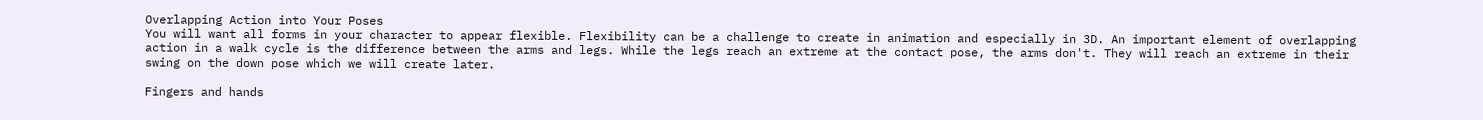Overlapping Action into Your Poses
You will want all forms in your character to appear flexible. Flexibility can be a challenge to create in animation and especially in 3D. An important element of overlapping action in a walk cycle is the difference between the arms and legs. While the legs reach an extreme at the contact pose, the arms don't. They will reach an extreme in their swing on the down pose which we will create later.

Fingers and hands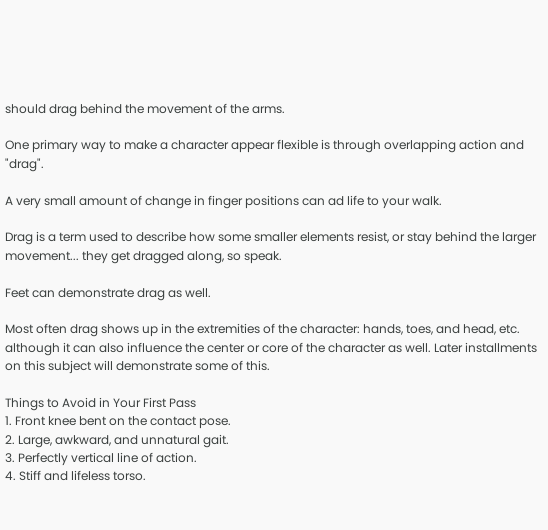should drag behind the movement of the arms.

One primary way to make a character appear flexible is through overlapping action and "drag".

A very small amount of change in finger positions can ad life to your walk.

Drag is a term used to describe how some smaller elements resist, or stay behind the larger movement... they get dragged along, so speak.

Feet can demonstrate drag as well.

Most often drag shows up in the extremities of the character: hands, toes, and head, etc. although it can also influence the center or core of the character as well. Later installments on this subject will demonstrate some of this.

Things to Avoid in Your First Pass
1. Front knee bent on the contact pose.
2. Large, awkward, and unnatural gait.
3. Perfectly vertical line of action.
4. Stiff and lifeless torso.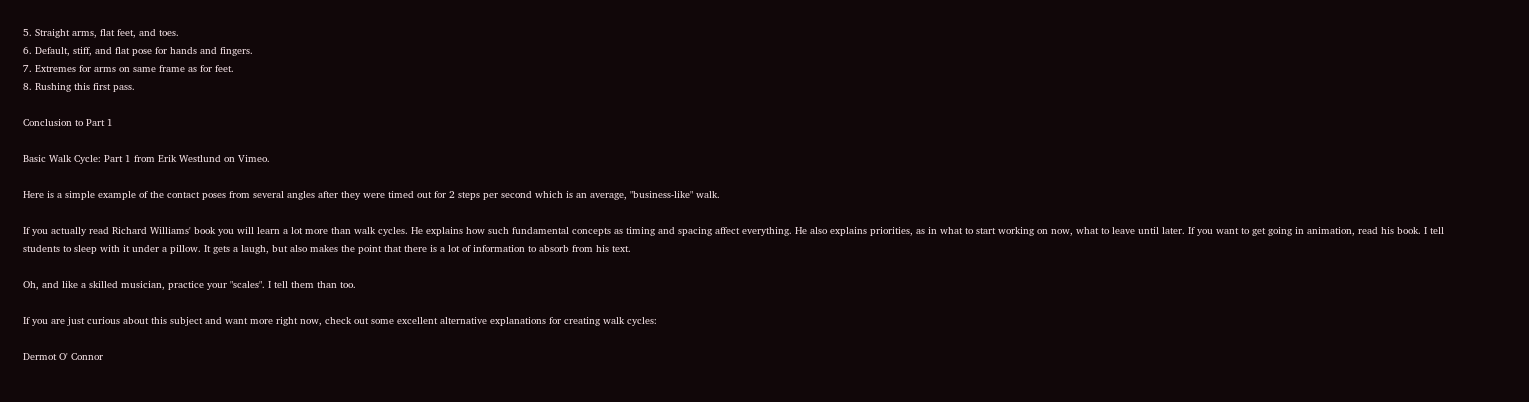5. Straight arms, flat feet, and toes.
6. Default, stiff, and flat pose for hands and fingers.
7. Extremes for arms on same frame as for feet.
8. Rushing this first pass.

Conclusion to Part 1

Basic Walk Cycle: Part 1 from Erik Westlund on Vimeo.

Here is a simple example of the contact poses from several angles after they were timed out for 2 steps per second which is an average, "business-like" walk.

If you actually read Richard Williams' book you will learn a lot more than walk cycles. He explains how such fundamental concepts as timing and spacing affect everything. He also explains priorities, as in what to start working on now, what to leave until later. If you want to get going in animation, read his book. I tell students to sleep with it under a pillow. It gets a laugh, but also makes the point that there is a lot of information to absorb from his text.

Oh, and like a skilled musician, practice your "scales". I tell them than too.

If you are just curious about this subject and want more right now, check out some excellent alternative explanations for creating walk cycles:

Dermot O' Connor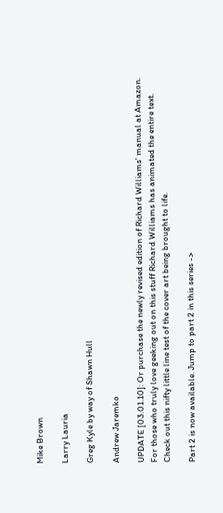Mike Brown

Larry Lauria

Greg Kyle by way of Shawn Hull

Andrew Jaremko

UPDATE [03.01.10]: Or purchase the newly revised edition of Richard Williams' manual at Amazon. For those who truly love geeking out on this stuff Richard Williams has animated the entire text. Check out this nifty little line test of the cover art being brought to life.

Part 2 is now available. Jump to part 2 in this series ->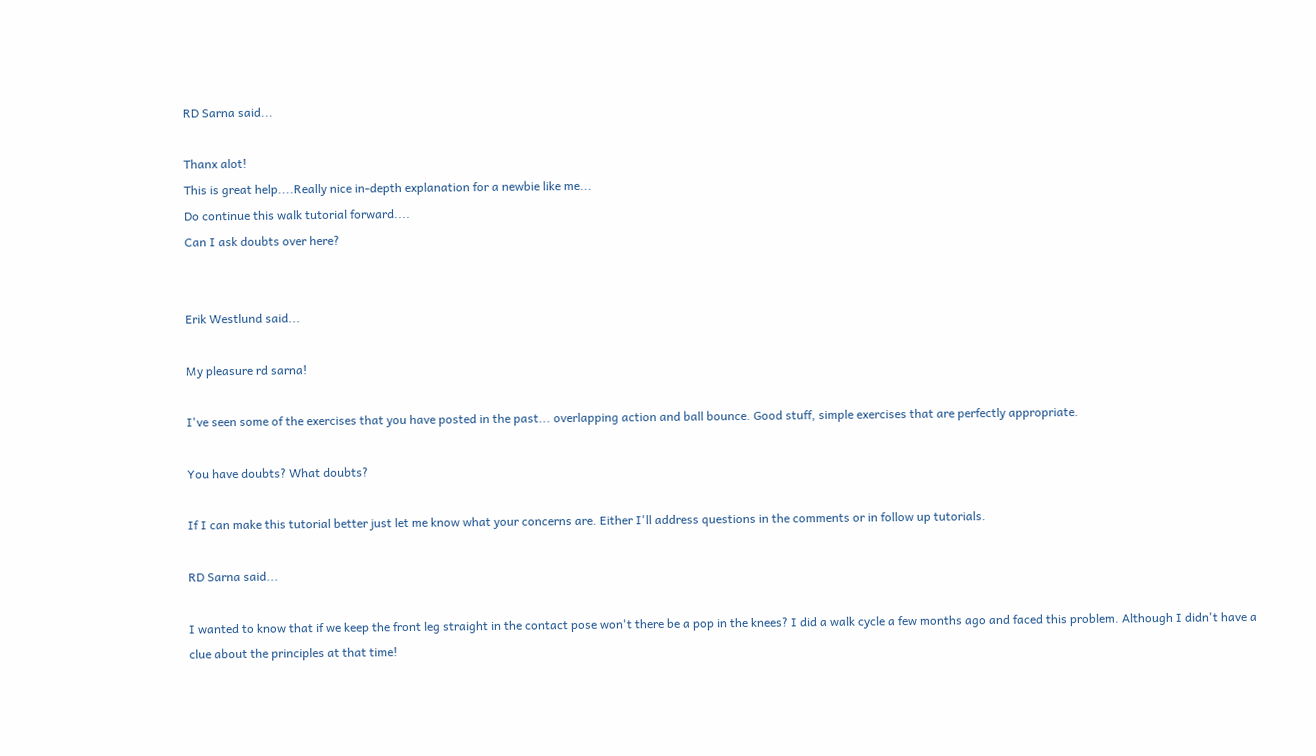RD Sarna said...

Thanx alot!
This is great help....Really nice in-depth explanation for a newbie like me...
Do continue this walk tutorial forward....
Can I ask doubts over here?


Erik Westlund said...

My pleasure rd sarna!

I've seen some of the exercises that you have posted in the past... overlapping action and ball bounce. Good stuff, simple exercises that are perfectly appropriate.

You have doubts? What doubts?

If I can make this tutorial better just let me know what your concerns are. Either I'll address questions in the comments or in follow up tutorials.

RD Sarna said...

I wanted to know that if we keep the front leg straight in the contact pose won't there be a pop in the knees? I did a walk cycle a few months ago and faced this problem. Although I didn't have a clue about the principles at that time!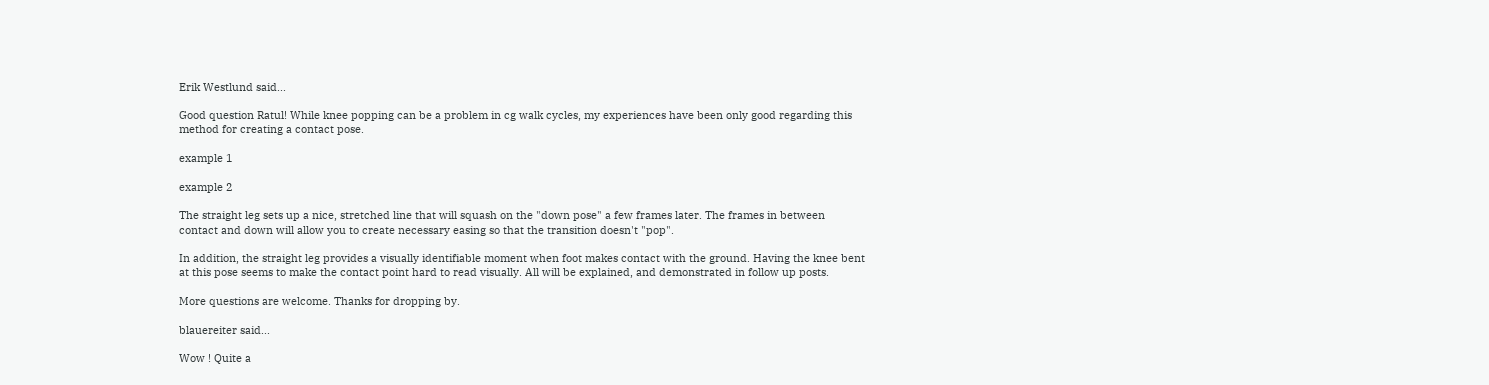Erik Westlund said...

Good question Ratul! While knee popping can be a problem in cg walk cycles, my experiences have been only good regarding this method for creating a contact pose.

example 1

example 2

The straight leg sets up a nice, stretched line that will squash on the "down pose" a few frames later. The frames in between contact and down will allow you to create necessary easing so that the transition doesn't "pop".

In addition, the straight leg provides a visually identifiable moment when foot makes contact with the ground. Having the knee bent at this pose seems to make the contact point hard to read visually. All will be explained, and demonstrated in follow up posts.

More questions are welcome. Thanks for dropping by.

blauereiter said...

Wow ! Quite a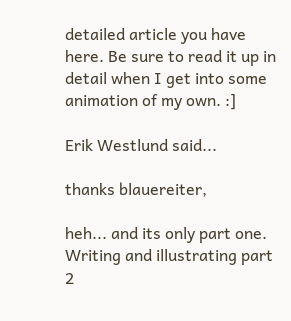detailed article you have here. Be sure to read it up in detail when I get into some animation of my own. :]

Erik Westlund said...

thanks blauereiter,

heh... and its only part one. Writing and illustrating part 2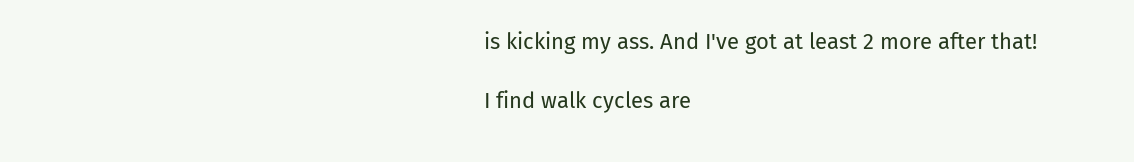is kicking my ass. And I've got at least 2 more after that!

I find walk cycles are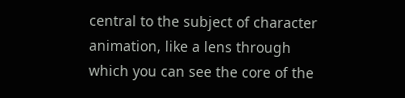central to the subject of character animation, like a lens through which you can see the core of the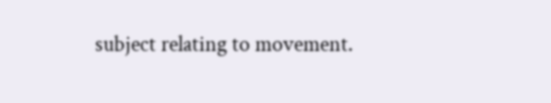subject relating to movement.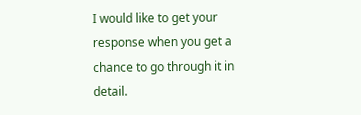I would like to get your response when you get a chance to go through it in detail.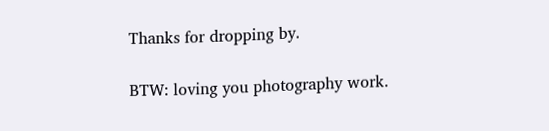Thanks for dropping by.

BTW: loving you photography work.